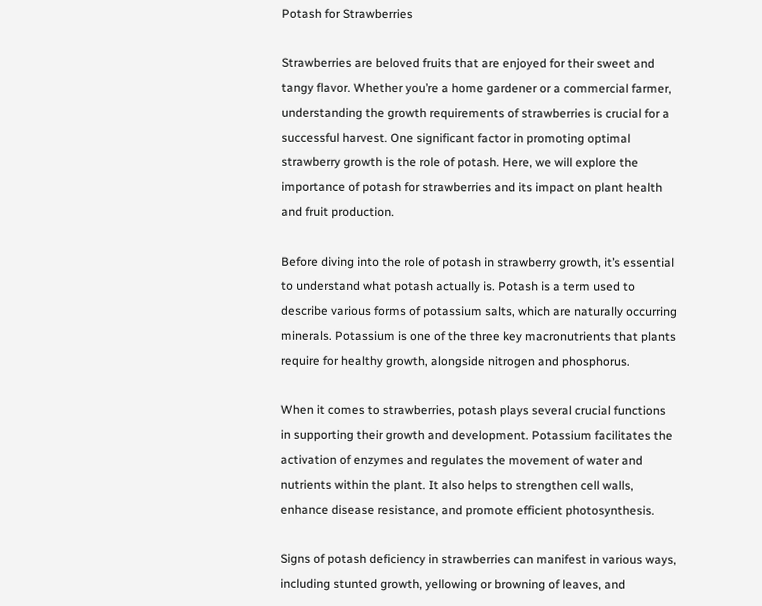Potash for Strawberries

Strawberries are beloved fruits that are enjoyed for their sweet and tangy flavor. Whether you’re a home gardener or a commercial farmer, understanding the growth requirements of strawberries is crucial for a successful harvest. One significant factor in promoting optimal strawberry growth is the role of potash. Here, we will explore the importance of potash for strawberries and its impact on plant health and fruit production.

Before diving into the role of potash in strawberry growth, it’s essential to understand what potash actually is. Potash is a term used to describe various forms of potassium salts, which are naturally occurring minerals. Potassium is one of the three key macronutrients that plants require for healthy growth, alongside nitrogen and phosphorus.

When it comes to strawberries, potash plays several crucial functions in supporting their growth and development. Potassium facilitates the activation of enzymes and regulates the movement of water and nutrients within the plant. It also helps to strengthen cell walls, enhance disease resistance, and promote efficient photosynthesis.

Signs of potash deficiency in strawberries can manifest in various ways, including stunted growth, yellowing or browning of leaves, and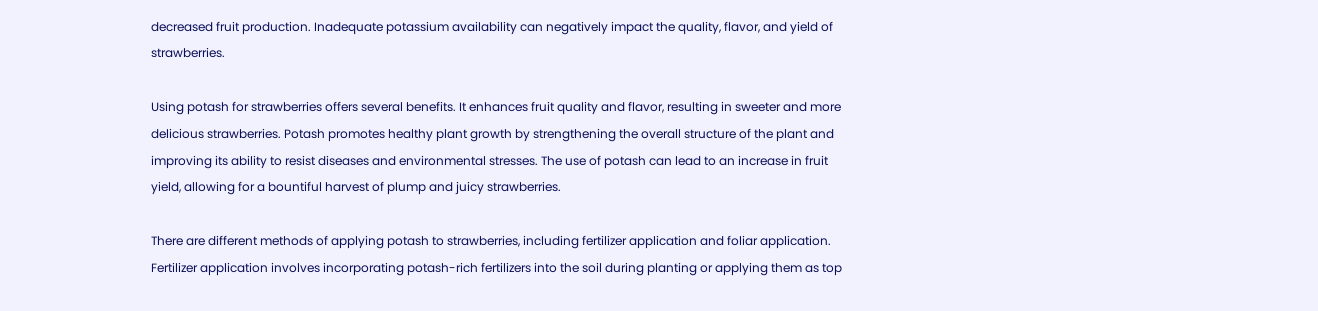decreased fruit production. Inadequate potassium availability can negatively impact the quality, flavor, and yield of strawberries.

Using potash for strawberries offers several benefits. It enhances fruit quality and flavor, resulting in sweeter and more delicious strawberries. Potash promotes healthy plant growth by strengthening the overall structure of the plant and improving its ability to resist diseases and environmental stresses. The use of potash can lead to an increase in fruit yield, allowing for a bountiful harvest of plump and juicy strawberries.

There are different methods of applying potash to strawberries, including fertilizer application and foliar application. Fertilizer application involves incorporating potash-rich fertilizers into the soil during planting or applying them as top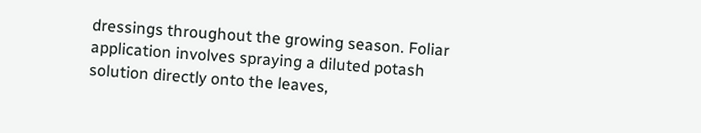dressings throughout the growing season. Foliar application involves spraying a diluted potash solution directly onto the leaves,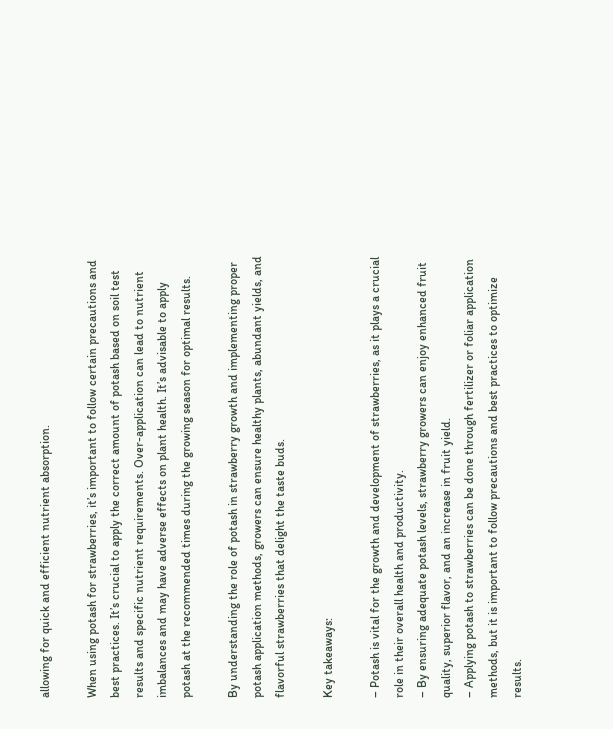allowing for quick and efficient nutrient absorption.

When using potash for strawberries, it’s important to follow certain precautions and best practices. It’s crucial to apply the correct amount of potash based on soil test results and specific nutrient requirements. Over-application can lead to nutrient imbalances and may have adverse effects on plant health. It’s advisable to apply potash at the recommended times during the growing season for optimal results.

By understanding the role of potash in strawberry growth and implementing proper potash application methods, growers can ensure healthy plants, abundant yields, and flavorful strawberries that delight the taste buds.

Key takeaways:

– Potash is vital for the growth and development of strawberries, as it plays a crucial role in their overall health and productivity.
– By ensuring adequate potash levels, strawberry growers can enjoy enhanced fruit quality, superior flavor, and an increase in fruit yield.
– Applying potash to strawberries can be done through fertilizer or foliar application methods, but it is important to follow precautions and best practices to optimize results.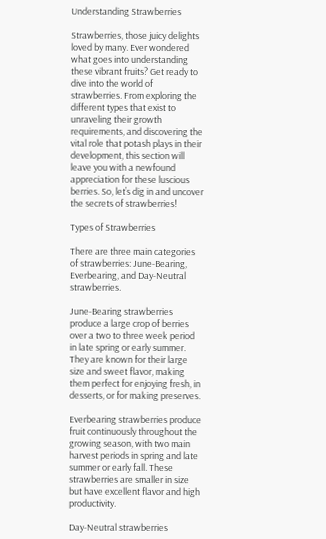Understanding Strawberries

Strawberries, those juicy delights loved by many. Ever wondered what goes into understanding these vibrant fruits? Get ready to dive into the world of strawberries. From exploring the different types that exist to unraveling their growth requirements, and discovering the vital role that potash plays in their development, this section will leave you with a newfound appreciation for these luscious berries. So, let’s dig in and uncover the secrets of strawberries!

Types of Strawberries

There are three main categories of strawberries: June-Bearing, Everbearing, and Day-Neutral strawberries.

June-Bearing strawberries produce a large crop of berries over a two to three week period in late spring or early summer. They are known for their large size and sweet flavor, making them perfect for enjoying fresh, in desserts, or for making preserves.

Everbearing strawberries produce fruit continuously throughout the growing season, with two main harvest periods in spring and late summer or early fall. These strawberries are smaller in size but have excellent flavor and high productivity.

Day-Neutral strawberries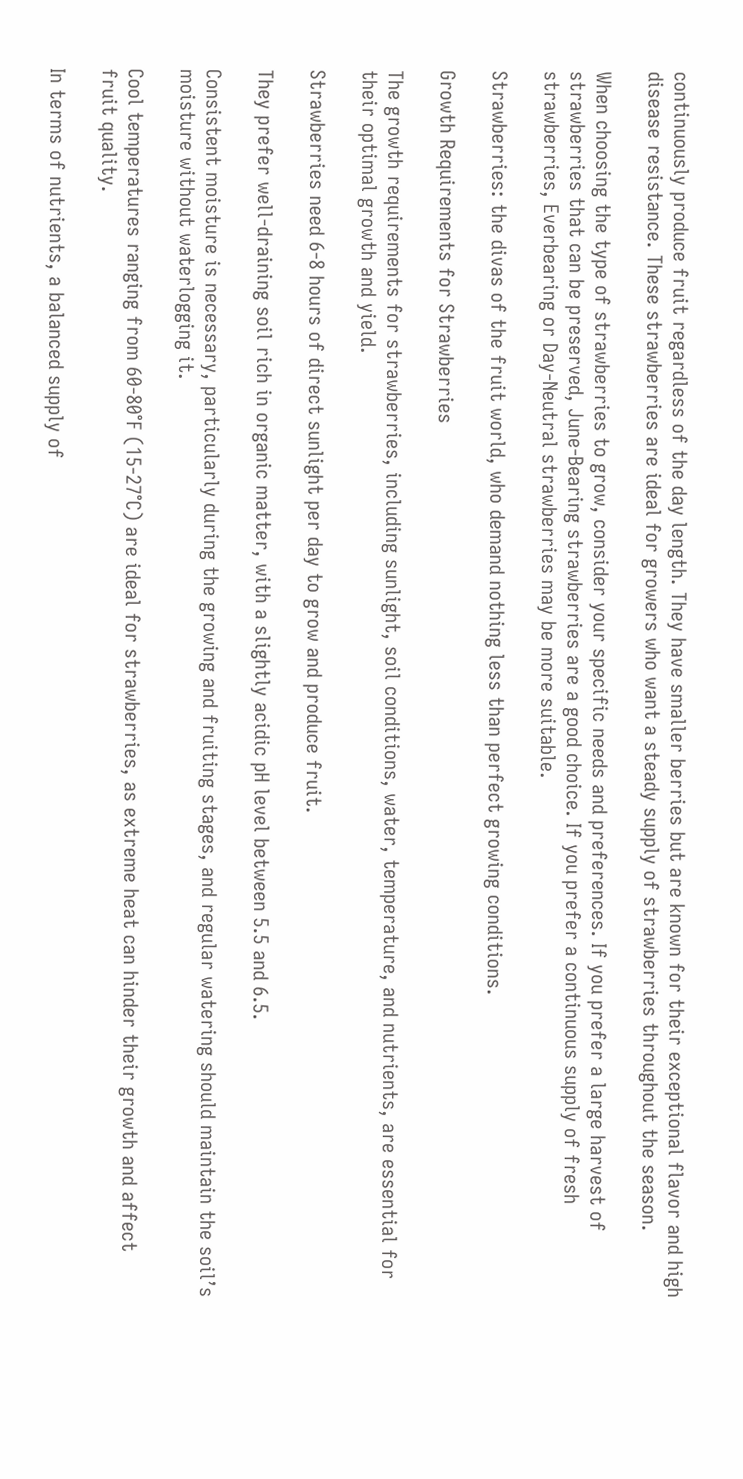continuously produce fruit regardless of the day length. They have smaller berries but are known for their exceptional flavor and high disease resistance. These strawberries are ideal for growers who want a steady supply of strawberries throughout the season.

When choosing the type of strawberries to grow, consider your specific needs and preferences. If you prefer a large harvest of strawberries that can be preserved, June-Bearing strawberries are a good choice. If you prefer a continuous supply of fresh strawberries, Everbearing or Day-Neutral strawberries may be more suitable.

Strawberries: the divas of the fruit world, who demand nothing less than perfect growing conditions.

Growth Requirements for Strawberries

The growth requirements for strawberries, including sunlight, soil conditions, water, temperature, and nutrients, are essential for their optimal growth and yield.

Strawberries need 6-8 hours of direct sunlight per day to grow and produce fruit.

They prefer well-draining soil rich in organic matter, with a slightly acidic pH level between 5.5 and 6.5.

Consistent moisture is necessary, particularly during the growing and fruiting stages, and regular watering should maintain the soil’s moisture without waterlogging it.

Cool temperatures ranging from 60-80°F (15-27°C) are ideal for strawberries, as extreme heat can hinder their growth and affect fruit quality.

In terms of nutrients, a balanced supply of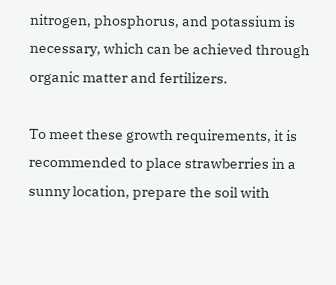nitrogen, phosphorus, and potassium is necessary, which can be achieved through organic matter and fertilizers.

To meet these growth requirements, it is recommended to place strawberries in a sunny location, prepare the soil with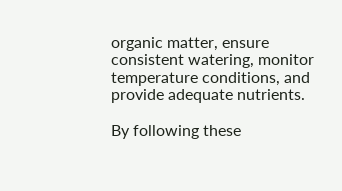organic matter, ensure consistent watering, monitor temperature conditions, and provide adequate nutrients.

By following these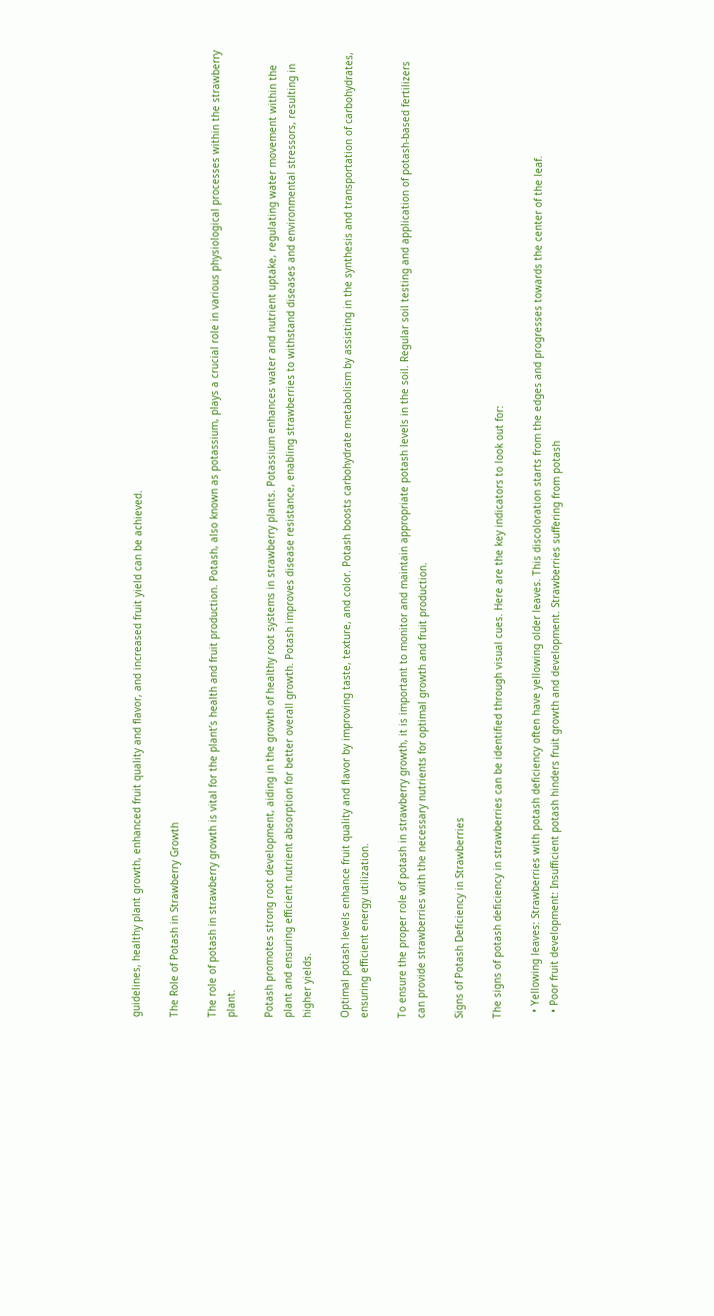guidelines, healthy plant growth, enhanced fruit quality and flavor, and increased fruit yield can be achieved.

The Role of Potash in Strawberry Growth

The role of potash in strawberry growth is vital for the plant’s health and fruit production. Potash, also known as potassium, plays a crucial role in various physiological processes within the strawberry plant.

Potash promotes strong root development, aiding in the growth of healthy root systems in strawberry plants. Potassium enhances water and nutrient uptake, regulating water movement within the plant and ensuring efficient nutrient absorption for better overall growth. Potash improves disease resistance, enabling strawberries to withstand diseases and environmental stressors, resulting in higher yields.

Optimal potash levels enhance fruit quality and flavor by improving taste, texture, and color. Potash boosts carbohydrate metabolism by assisting in the synthesis and transportation of carbohydrates, ensuring efficient energy utilization.

To ensure the proper role of potash in strawberry growth, it is important to monitor and maintain appropriate potash levels in the soil. Regular soil testing and application of potash-based fertilizers can provide strawberries with the necessary nutrients for optimal growth and fruit production.

Signs of Potash Deficiency in Strawberries

The signs of potash deficiency in strawberries can be identified through visual cues. Here are the key indicators to look out for:

  • Yellowing leaves: Strawberries with potash deficiency often have yellowing older leaves. This discoloration starts from the edges and progresses towards the center of the leaf.
  • Poor fruit development: Insufficient potash hinders fruit growth and development. Strawberries suffering from potash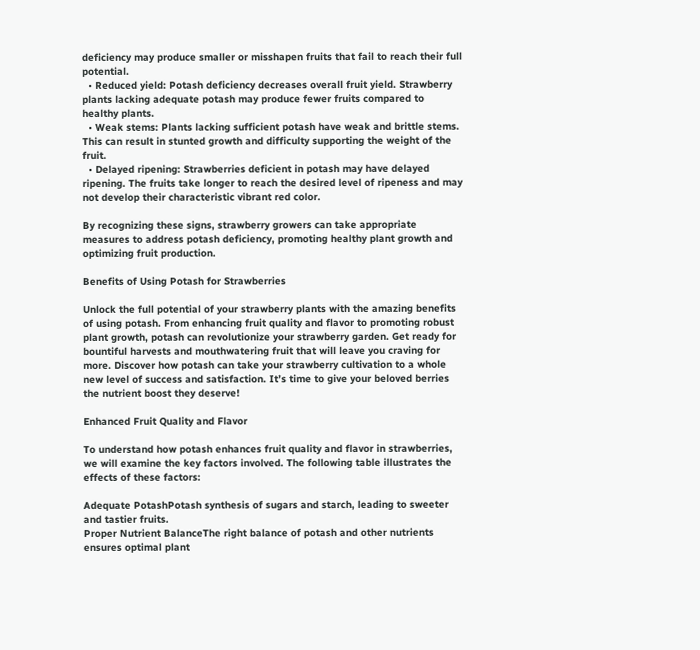deficiency may produce smaller or misshapen fruits that fail to reach their full potential.
  • Reduced yield: Potash deficiency decreases overall fruit yield. Strawberry plants lacking adequate potash may produce fewer fruits compared to healthy plants.
  • Weak stems: Plants lacking sufficient potash have weak and brittle stems. This can result in stunted growth and difficulty supporting the weight of the fruit.
  • Delayed ripening: Strawberries deficient in potash may have delayed ripening. The fruits take longer to reach the desired level of ripeness and may not develop their characteristic vibrant red color.

By recognizing these signs, strawberry growers can take appropriate measures to address potash deficiency, promoting healthy plant growth and optimizing fruit production.

Benefits of Using Potash for Strawberries

Unlock the full potential of your strawberry plants with the amazing benefits of using potash. From enhancing fruit quality and flavor to promoting robust plant growth, potash can revolutionize your strawberry garden. Get ready for bountiful harvests and mouthwatering fruit that will leave you craving for more. Discover how potash can take your strawberry cultivation to a whole new level of success and satisfaction. It’s time to give your beloved berries the nutrient boost they deserve!

Enhanced Fruit Quality and Flavor

To understand how potash enhances fruit quality and flavor in strawberries, we will examine the key factors involved. The following table illustrates the effects of these factors:

Adequate PotashPotash synthesis of sugars and starch, leading to sweeter and tastier fruits.
Proper Nutrient BalanceThe right balance of potash and other nutrients ensures optimal plant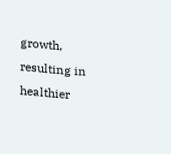growth, resulting in healthier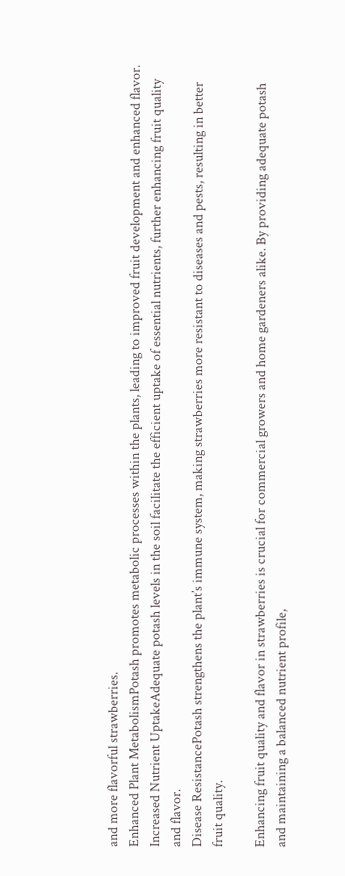and more flavorful strawberries.
Enhanced Plant MetabolismPotash promotes metabolic processes within the plants, leading to improved fruit development and enhanced flavor.
Increased Nutrient UptakeAdequate potash levels in the soil facilitate the efficient uptake of essential nutrients, further enhancing fruit quality and flavor.
Disease ResistancePotash strengthens the plant’s immune system, making strawberries more resistant to diseases and pests, resulting in better fruit quality.

Enhancing fruit quality and flavor in strawberries is crucial for commercial growers and home gardeners alike. By providing adequate potash and maintaining a balanced nutrient profile,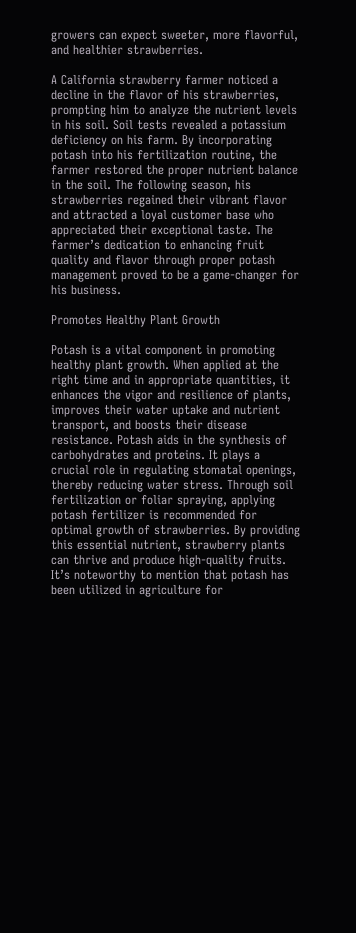growers can expect sweeter, more flavorful, and healthier strawberries.

A California strawberry farmer noticed a decline in the flavor of his strawberries, prompting him to analyze the nutrient levels in his soil. Soil tests revealed a potassium deficiency on his farm. By incorporating potash into his fertilization routine, the farmer restored the proper nutrient balance in the soil. The following season, his strawberries regained their vibrant flavor and attracted a loyal customer base who appreciated their exceptional taste. The farmer’s dedication to enhancing fruit quality and flavor through proper potash management proved to be a game-changer for his business.

Promotes Healthy Plant Growth

Potash is a vital component in promoting healthy plant growth. When applied at the right time and in appropriate quantities, it enhances the vigor and resilience of plants, improves their water uptake and nutrient transport, and boosts their disease resistance. Potash aids in the synthesis of carbohydrates and proteins. It plays a crucial role in regulating stomatal openings, thereby reducing water stress. Through soil fertilization or foliar spraying, applying potash fertilizer is recommended for optimal growth of strawberries. By providing this essential nutrient, strawberry plants can thrive and produce high-quality fruits. It’s noteworthy to mention that potash has been utilized in agriculture for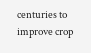centuries to improve crop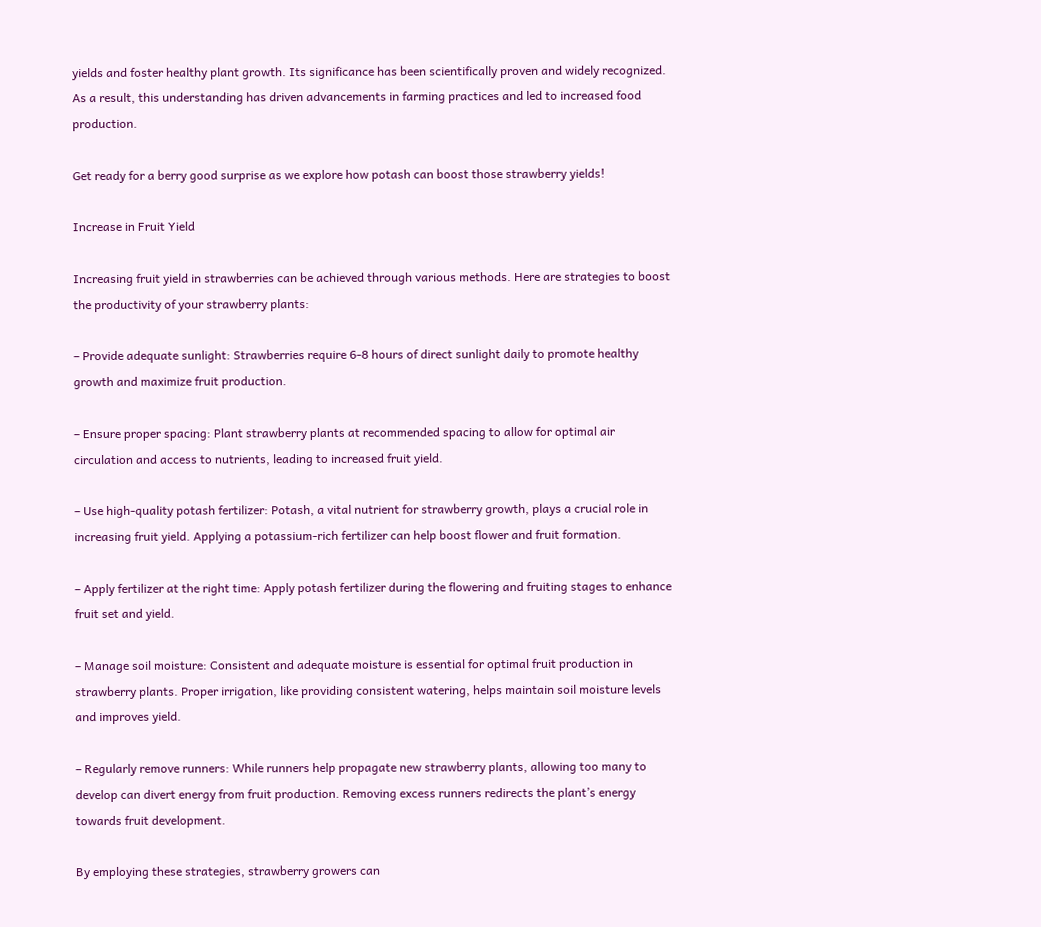yields and foster healthy plant growth. Its significance has been scientifically proven and widely recognized. As a result, this understanding has driven advancements in farming practices and led to increased food production.

Get ready for a berry good surprise as we explore how potash can boost those strawberry yields!

Increase in Fruit Yield

Increasing fruit yield in strawberries can be achieved through various methods. Here are strategies to boost the productivity of your strawberry plants:

– Provide adequate sunlight: Strawberries require 6-8 hours of direct sunlight daily to promote healthy growth and maximize fruit production.

– Ensure proper spacing: Plant strawberry plants at recommended spacing to allow for optimal air circulation and access to nutrients, leading to increased fruit yield.

– Use high-quality potash fertilizer: Potash, a vital nutrient for strawberry growth, plays a crucial role in increasing fruit yield. Applying a potassium-rich fertilizer can help boost flower and fruit formation.

– Apply fertilizer at the right time: Apply potash fertilizer during the flowering and fruiting stages to enhance fruit set and yield.

– Manage soil moisture: Consistent and adequate moisture is essential for optimal fruit production in strawberry plants. Proper irrigation, like providing consistent watering, helps maintain soil moisture levels and improves yield.

– Regularly remove runners: While runners help propagate new strawberry plants, allowing too many to develop can divert energy from fruit production. Removing excess runners redirects the plant’s energy towards fruit development.

By employing these strategies, strawberry growers can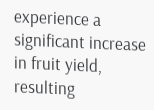experience a significant increase in fruit yield, resulting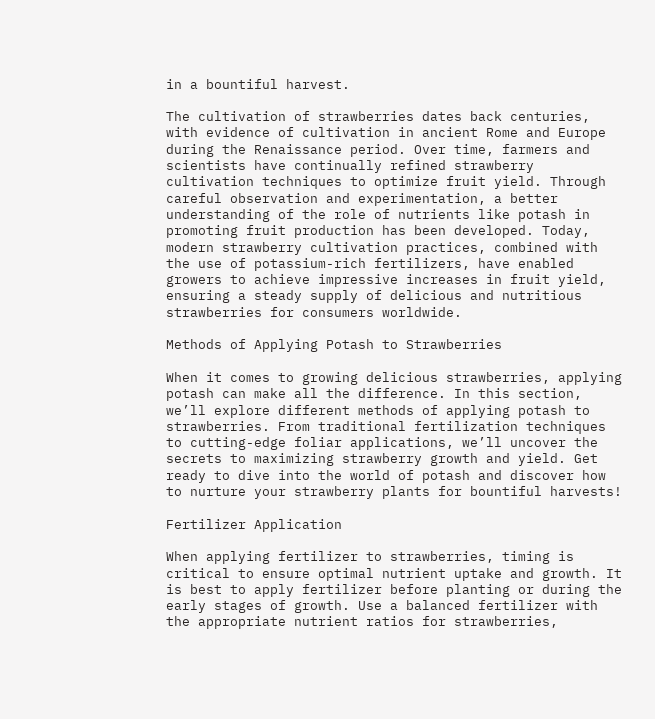in a bountiful harvest.

The cultivation of strawberries dates back centuries, with evidence of cultivation in ancient Rome and Europe during the Renaissance period. Over time, farmers and scientists have continually refined strawberry cultivation techniques to optimize fruit yield. Through careful observation and experimentation, a better understanding of the role of nutrients like potash in promoting fruit production has been developed. Today, modern strawberry cultivation practices, combined with the use of potassium-rich fertilizers, have enabled growers to achieve impressive increases in fruit yield, ensuring a steady supply of delicious and nutritious strawberries for consumers worldwide.

Methods of Applying Potash to Strawberries

When it comes to growing delicious strawberries, applying potash can make all the difference. In this section, we’ll explore different methods of applying potash to strawberries. From traditional fertilization techniques to cutting-edge foliar applications, we’ll uncover the secrets to maximizing strawberry growth and yield. Get ready to dive into the world of potash and discover how to nurture your strawberry plants for bountiful harvests!

Fertilizer Application

When applying fertilizer to strawberries, timing is critical to ensure optimal nutrient uptake and growth. It is best to apply fertilizer before planting or during the early stages of growth. Use a balanced fertilizer with the appropriate nutrient ratios for strawberries,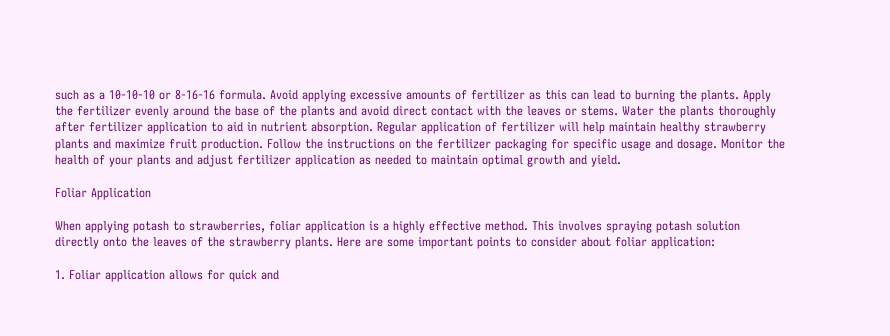such as a 10-10-10 or 8-16-16 formula. Avoid applying excessive amounts of fertilizer as this can lead to burning the plants. Apply the fertilizer evenly around the base of the plants and avoid direct contact with the leaves or stems. Water the plants thoroughly after fertilizer application to aid in nutrient absorption. Regular application of fertilizer will help maintain healthy strawberry plants and maximize fruit production. Follow the instructions on the fertilizer packaging for specific usage and dosage. Monitor the health of your plants and adjust fertilizer application as needed to maintain optimal growth and yield.

Foliar Application

When applying potash to strawberries, foliar application is a highly effective method. This involves spraying potash solution directly onto the leaves of the strawberry plants. Here are some important points to consider about foliar application:

1. Foliar application allows for quick and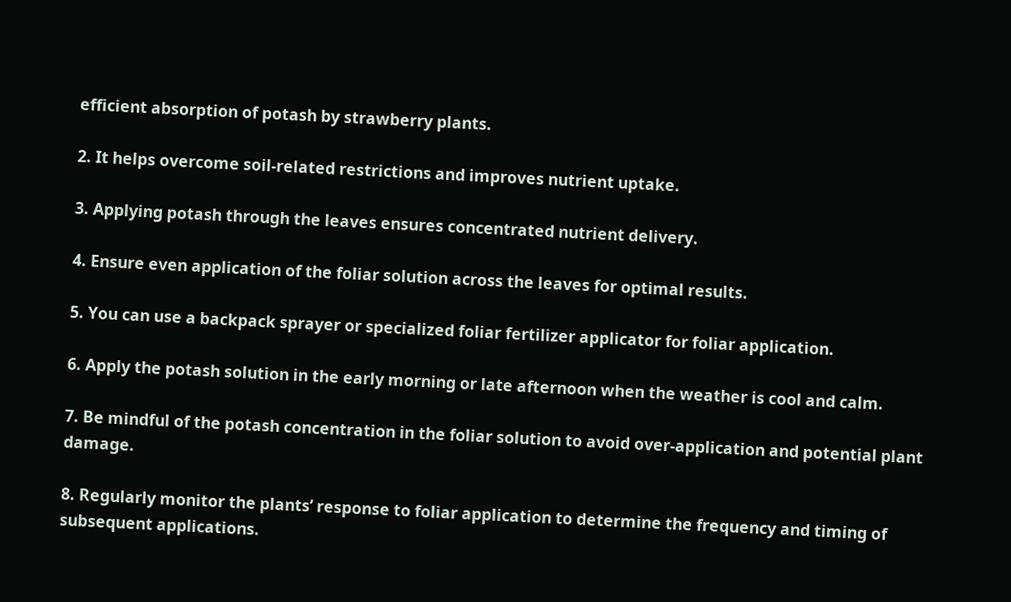efficient absorption of potash by strawberry plants.

2. It helps overcome soil-related restrictions and improves nutrient uptake.

3. Applying potash through the leaves ensures concentrated nutrient delivery.

4. Ensure even application of the foliar solution across the leaves for optimal results.

5. You can use a backpack sprayer or specialized foliar fertilizer applicator for foliar application.

6. Apply the potash solution in the early morning or late afternoon when the weather is cool and calm.

7. Be mindful of the potash concentration in the foliar solution to avoid over-application and potential plant damage.

8. Regularly monitor the plants’ response to foliar application to determine the frequency and timing of subsequent applications.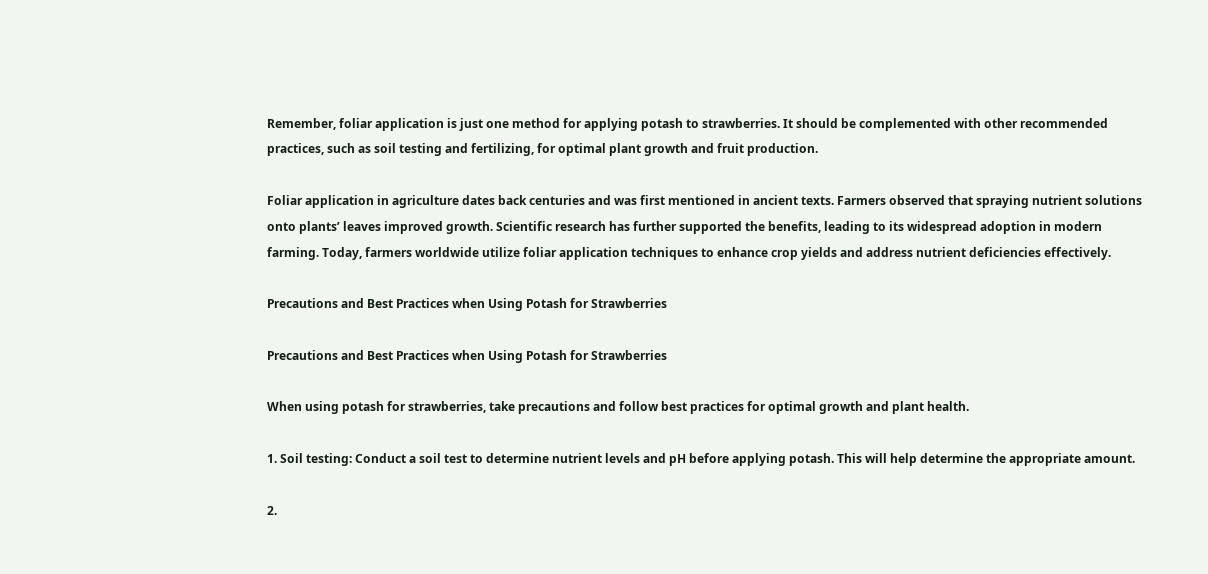Remember, foliar application is just one method for applying potash to strawberries. It should be complemented with other recommended practices, such as soil testing and fertilizing, for optimal plant growth and fruit production.

Foliar application in agriculture dates back centuries and was first mentioned in ancient texts. Farmers observed that spraying nutrient solutions onto plants’ leaves improved growth. Scientific research has further supported the benefits, leading to its widespread adoption in modern farming. Today, farmers worldwide utilize foliar application techniques to enhance crop yields and address nutrient deficiencies effectively.

Precautions and Best Practices when Using Potash for Strawberries

Precautions and Best Practices when Using Potash for Strawberries

When using potash for strawberries, take precautions and follow best practices for optimal growth and plant health.

1. Soil testing: Conduct a soil test to determine nutrient levels and pH before applying potash. This will help determine the appropriate amount.

2.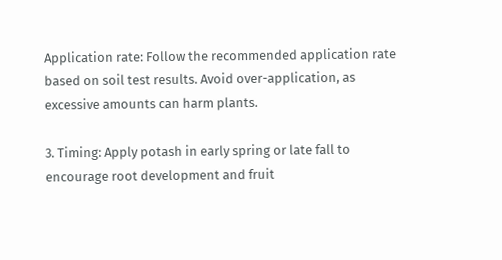Application rate: Follow the recommended application rate based on soil test results. Avoid over-application, as excessive amounts can harm plants.

3. Timing: Apply potash in early spring or late fall to encourage root development and fruit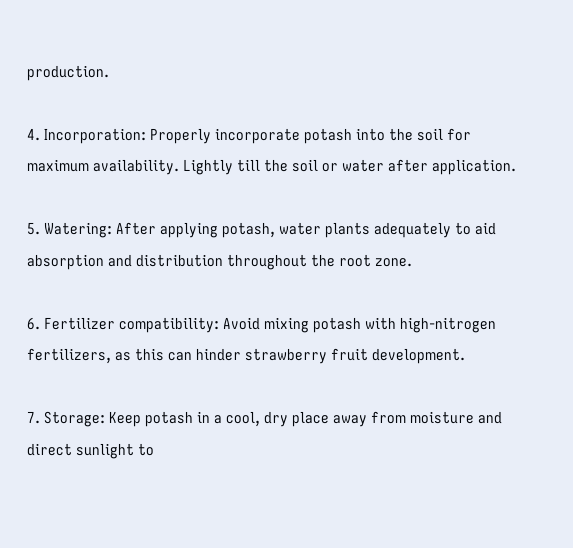production.

4. Incorporation: Properly incorporate potash into the soil for maximum availability. Lightly till the soil or water after application.

5. Watering: After applying potash, water plants adequately to aid absorption and distribution throughout the root zone.

6. Fertilizer compatibility: Avoid mixing potash with high-nitrogen fertilizers, as this can hinder strawberry fruit development.

7. Storage: Keep potash in a cool, dry place away from moisture and direct sunlight to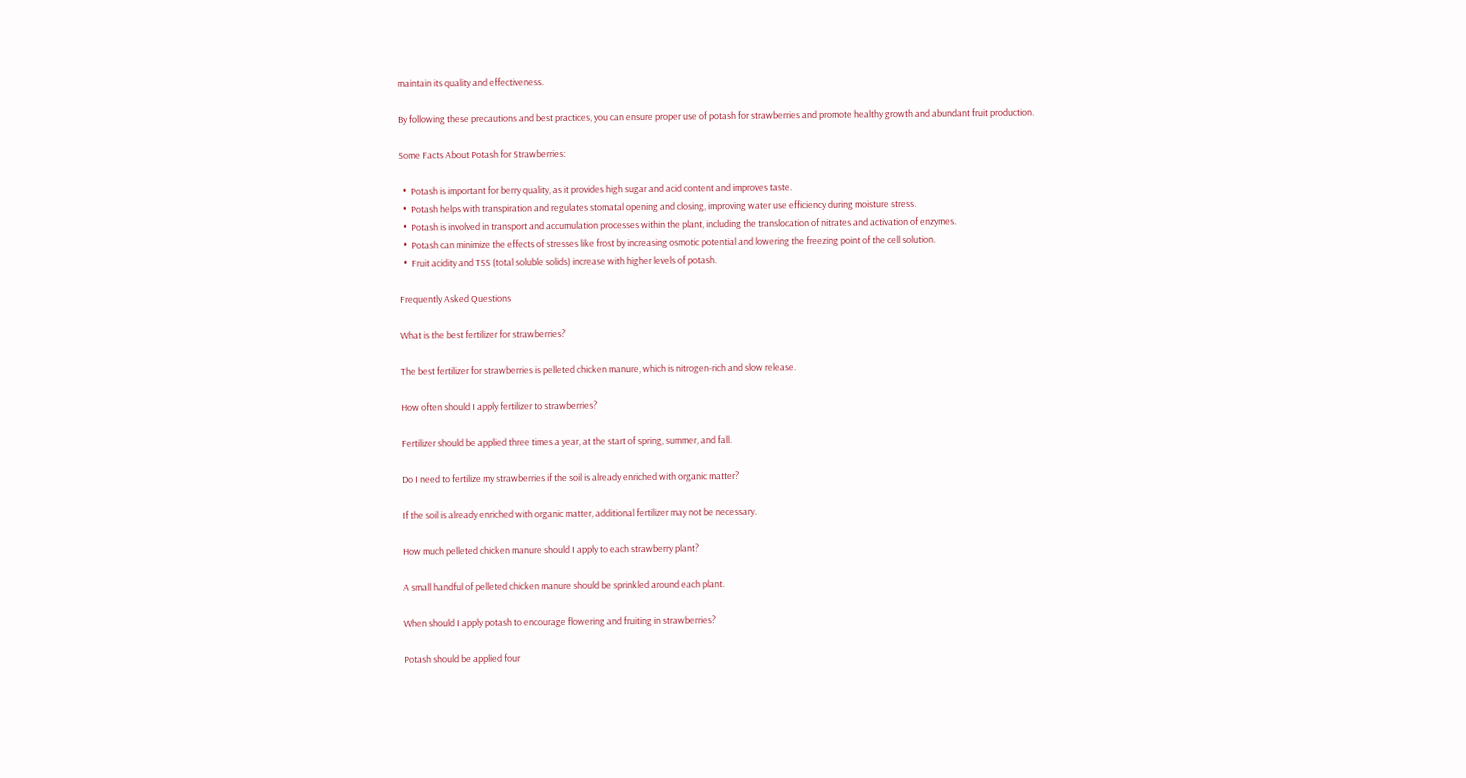maintain its quality and effectiveness.

By following these precautions and best practices, you can ensure proper use of potash for strawberries and promote healthy growth and abundant fruit production.

Some Facts About Potash for Strawberries:

  •  Potash is important for berry quality, as it provides high sugar and acid content and improves taste.
  •  Potash helps with transpiration and regulates stomatal opening and closing, improving water use efficiency during moisture stress.
  •  Potash is involved in transport and accumulation processes within the plant, including the translocation of nitrates and activation of enzymes.
  •  Potash can minimize the effects of stresses like frost by increasing osmotic potential and lowering the freezing point of the cell solution.
  •  Fruit acidity and TSS (total soluble solids) increase with higher levels of potash.

Frequently Asked Questions

What is the best fertilizer for strawberries?

The best fertilizer for strawberries is pelleted chicken manure, which is nitrogen-rich and slow release.

How often should I apply fertilizer to strawberries?

Fertilizer should be applied three times a year, at the start of spring, summer, and fall.

Do I need to fertilize my strawberries if the soil is already enriched with organic matter?

If the soil is already enriched with organic matter, additional fertilizer may not be necessary.

How much pelleted chicken manure should I apply to each strawberry plant?

A small handful of pelleted chicken manure should be sprinkled around each plant.

When should I apply potash to encourage flowering and fruiting in strawberries?

Potash should be applied four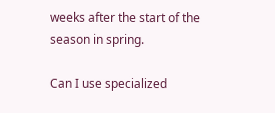weeks after the start of the season in spring.

Can I use specialized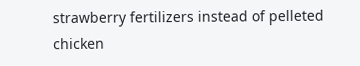strawberry fertilizers instead of pelleted chicken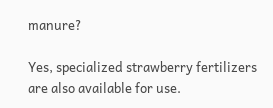manure?

Yes, specialized strawberry fertilizers are also available for use.